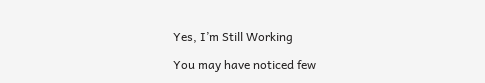Yes, I’m Still Working

You may have noticed few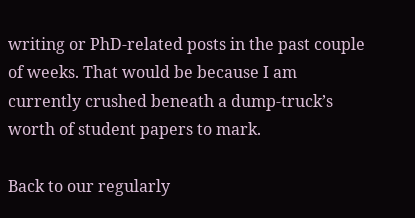writing or PhD-related posts in the past couple of weeks. That would be because I am currently crushed beneath a dump-truck’s worth of student papers to mark.

Back to our regularly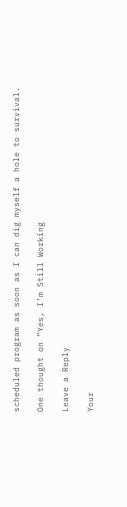scheduled program as soon as I can dig myself a hole to survival.

One thought on “Yes, I’m Still Working

Leave a Reply

Your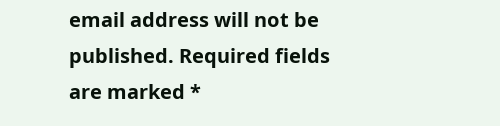email address will not be published. Required fields are marked *